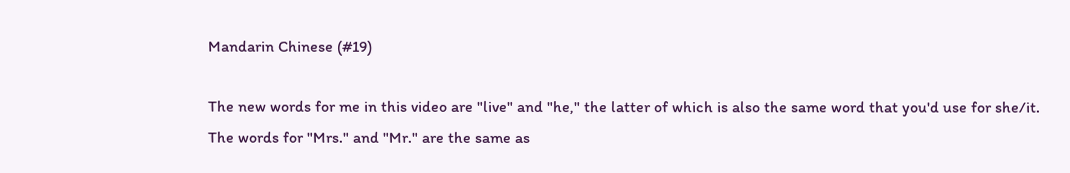Mandarin Chinese (#19)

The new words for me in this video are "live" and "he," the latter of which is also the same word that you'd use for she/it. The words for "Mrs." and "Mr." are the same as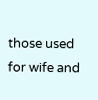those used for wife and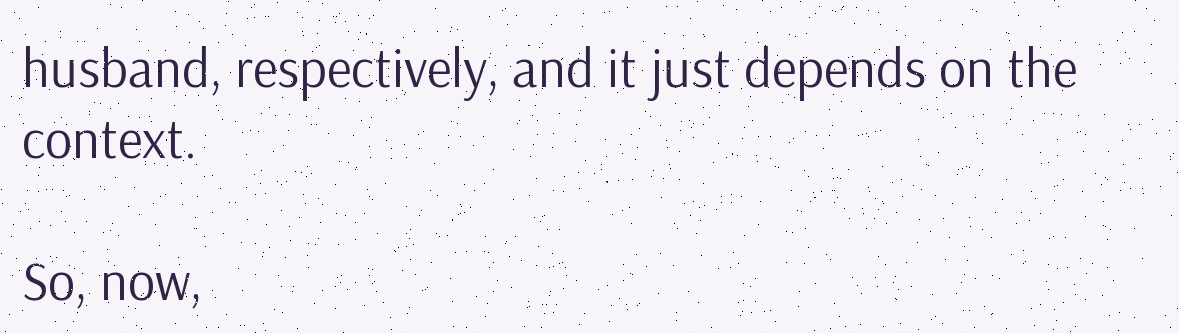husband, respectively, and it just depends on the context.

So, now,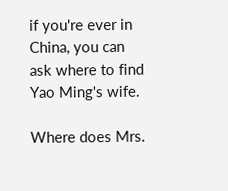if you're ever in China, you can ask where to find Yao Ming's wife.

Where does Mrs.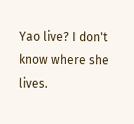Yao live? I don't know where she lives.